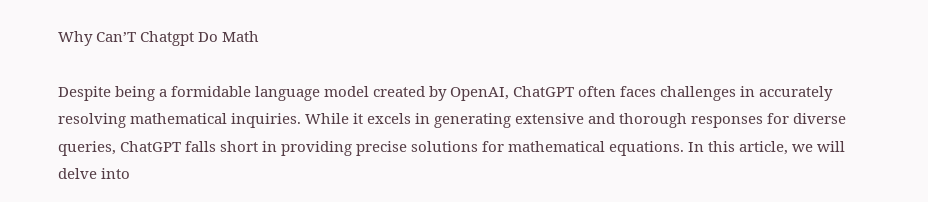Why Can’T Chatgpt Do Math

Despite being a formidable language model created by OpenAI, ChatGPT often faces challenges in accurately resolving mathematical inquiries. While it excels in generating extensive and thorough responses for diverse queries, ChatGPT falls short in providing precise solutions for mathematical equations. In this article, we will delve into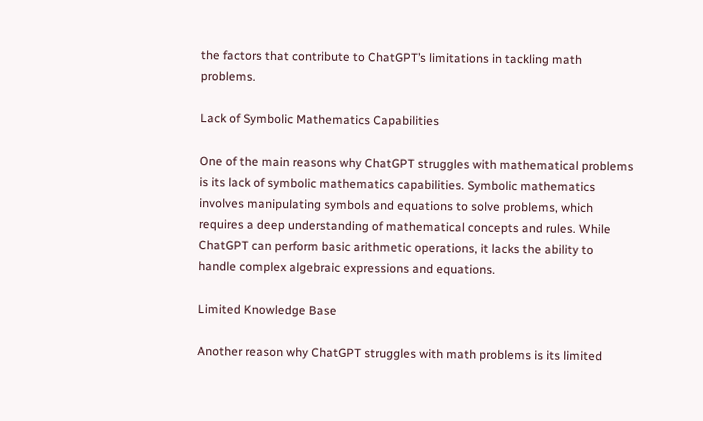the factors that contribute to ChatGPT’s limitations in tackling math problems.

Lack of Symbolic Mathematics Capabilities

One of the main reasons why ChatGPT struggles with mathematical problems is its lack of symbolic mathematics capabilities. Symbolic mathematics involves manipulating symbols and equations to solve problems, which requires a deep understanding of mathematical concepts and rules. While ChatGPT can perform basic arithmetic operations, it lacks the ability to handle complex algebraic expressions and equations.

Limited Knowledge Base

Another reason why ChatGPT struggles with math problems is its limited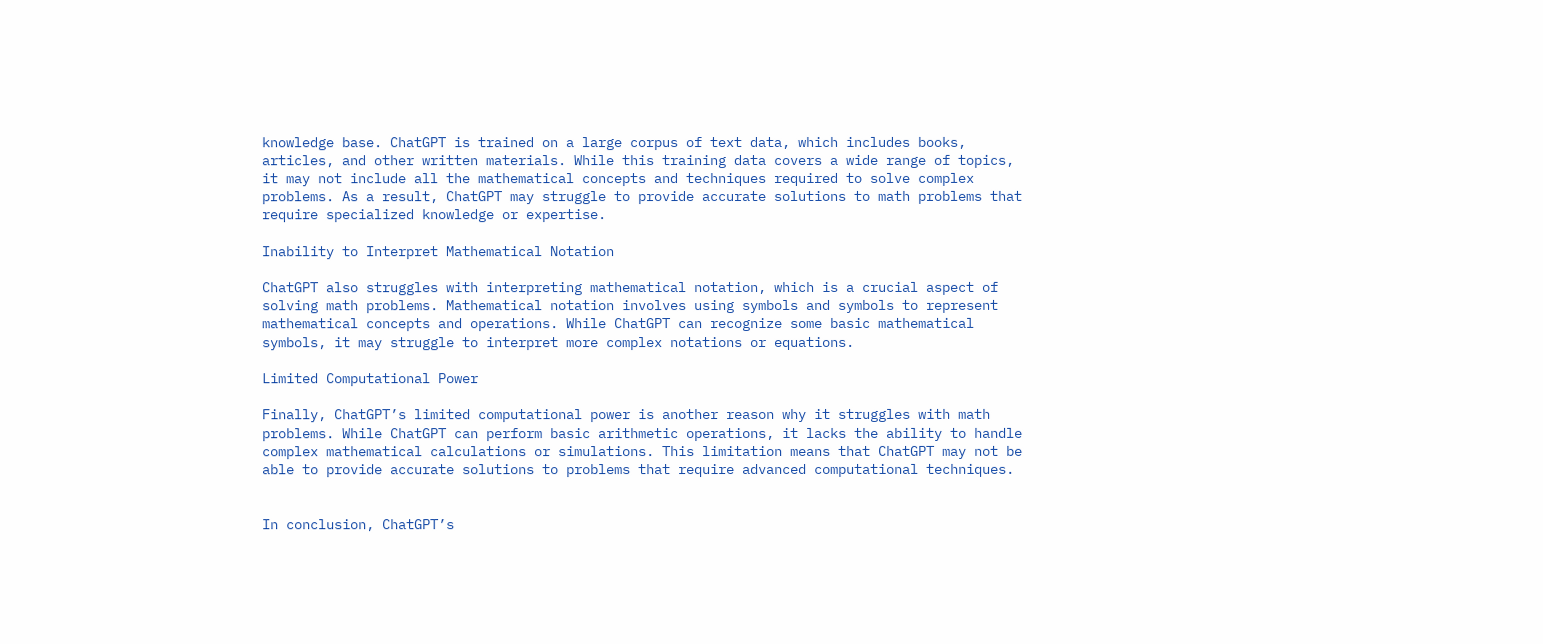knowledge base. ChatGPT is trained on a large corpus of text data, which includes books, articles, and other written materials. While this training data covers a wide range of topics, it may not include all the mathematical concepts and techniques required to solve complex problems. As a result, ChatGPT may struggle to provide accurate solutions to math problems that require specialized knowledge or expertise.

Inability to Interpret Mathematical Notation

ChatGPT also struggles with interpreting mathematical notation, which is a crucial aspect of solving math problems. Mathematical notation involves using symbols and symbols to represent mathematical concepts and operations. While ChatGPT can recognize some basic mathematical symbols, it may struggle to interpret more complex notations or equations.

Limited Computational Power

Finally, ChatGPT’s limited computational power is another reason why it struggles with math problems. While ChatGPT can perform basic arithmetic operations, it lacks the ability to handle complex mathematical calculations or simulations. This limitation means that ChatGPT may not be able to provide accurate solutions to problems that require advanced computational techniques.


In conclusion, ChatGPT’s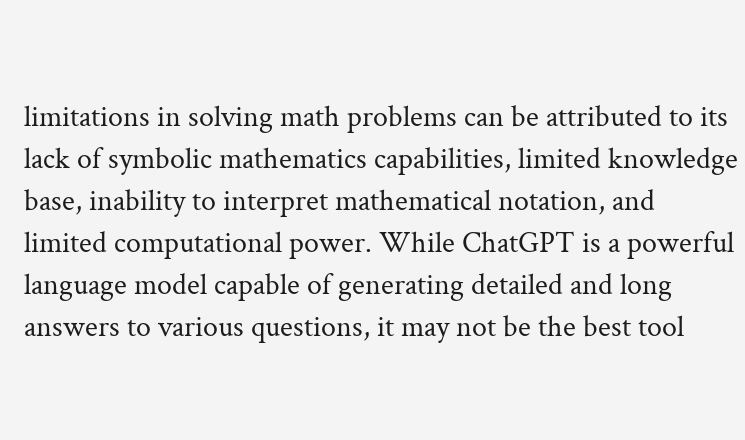limitations in solving math problems can be attributed to its lack of symbolic mathematics capabilities, limited knowledge base, inability to interpret mathematical notation, and limited computational power. While ChatGPT is a powerful language model capable of generating detailed and long answers to various questions, it may not be the best tool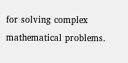for solving complex mathematical problems.